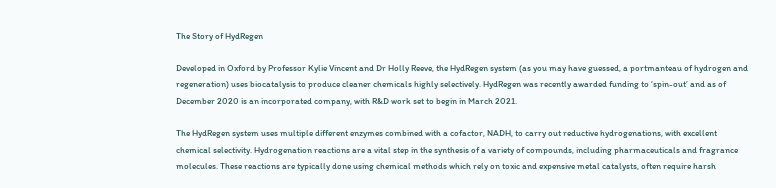The Story of HydRegen

Developed in Oxford by Professor Kylie Vincent and Dr Holly Reeve, the HydRegen system (as you may have guessed, a portmanteau of hydrogen and regeneration) uses biocatalysis to produce cleaner chemicals highly selectively. HydRegen was recently awarded funding to ‘spin-out’ and as of December 2020 is an incorporated company, with R&D work set to begin in March 2021.

The HydRegen system uses multiple different enzymes combined with a cofactor, NADH, to carry out reductive hydrogenations, with excellent chemical selectivity. Hydrogenation reactions are a vital step in the synthesis of a variety of compounds, including pharmaceuticals and fragrance molecules. These reactions are typically done using chemical methods which rely on toxic and expensive metal catalysts, often require harsh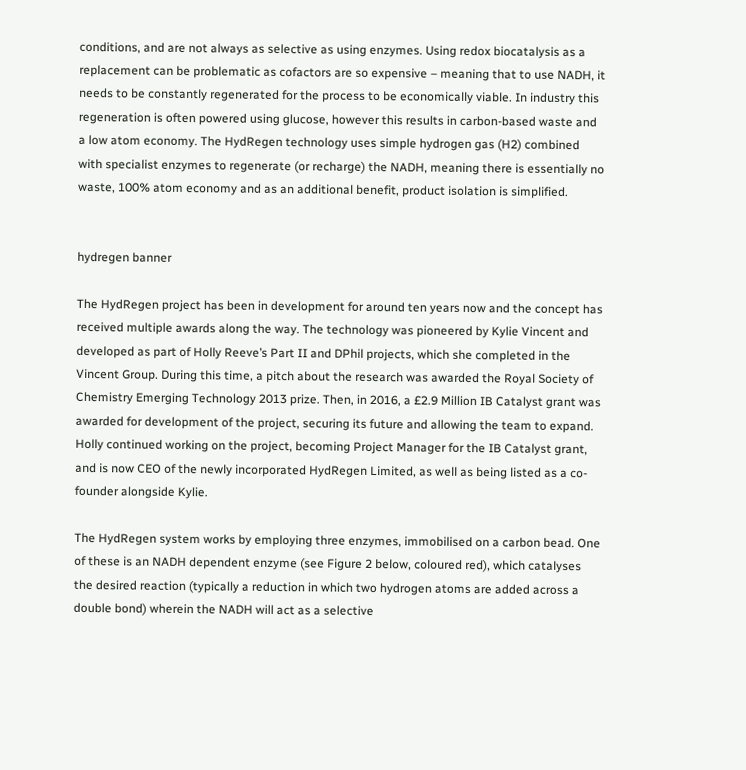conditions, and are not always as selective as using enzymes. Using redox biocatalysis as a replacement can be problematic as cofactors are so expensive – meaning that to use NADH, it needs to be constantly regenerated for the process to be economically viable. In industry this regeneration is often powered using glucose, however this results in carbon-based waste and a low atom economy. The HydRegen technology uses simple hydrogen gas (H2) combined with specialist enzymes to regenerate (or recharge) the NADH, meaning there is essentially no waste, 100% atom economy and as an additional benefit, product isolation is simplified.


hydregen banner

The HydRegen project has been in development for around ten years now and the concept has received multiple awards along the way. The technology was pioneered by Kylie Vincent and developed as part of Holly Reeve’s Part II and DPhil projects, which she completed in the Vincent Group. During this time, a pitch about the research was awarded the Royal Society of Chemistry Emerging Technology 2013 prize. Then, in 2016, a £2.9 Million IB Catalyst grant was awarded for development of the project, securing its future and allowing the team to expand. Holly continued working on the project, becoming Project Manager for the IB Catalyst grant, and is now CEO of the newly incorporated HydRegen Limited, as well as being listed as a co-founder alongside Kylie.

The HydRegen system works by employing three enzymes, immobilised on a carbon bead. One of these is an NADH dependent enzyme (see Figure 2 below, coloured red), which catalyses the desired reaction (typically a reduction in which two hydrogen atoms are added across a double bond) wherein the NADH will act as a selective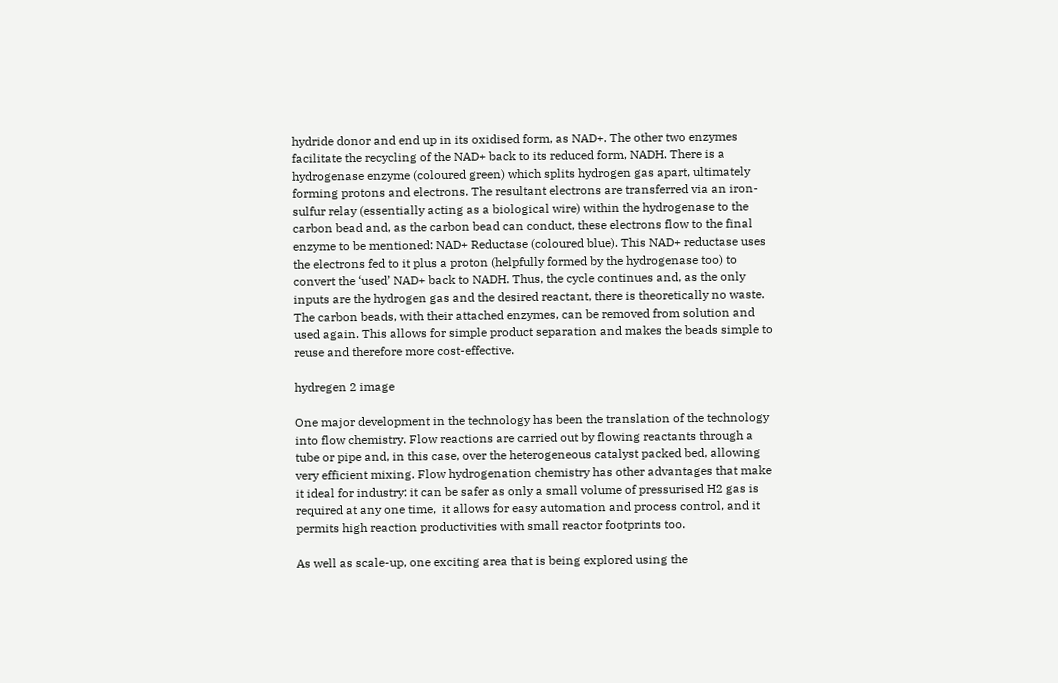hydride donor and end up in its oxidised form, as NAD+. The other two enzymes facilitate the recycling of the NAD+ back to its reduced form, NADH. There is a hydrogenase enzyme (coloured green) which splits hydrogen gas apart, ultimately forming protons and electrons. The resultant electrons are transferred via an iron-sulfur relay (essentially acting as a biological wire) within the hydrogenase to the carbon bead and, as the carbon bead can conduct, these electrons flow to the final enzyme to be mentioned: NAD+ Reductase (coloured blue). This NAD+ reductase uses the electrons fed to it plus a proton (helpfully formed by the hydrogenase too) to convert the ‘used’ NAD+ back to NADH. Thus, the cycle continues and, as the only inputs are the hydrogen gas and the desired reactant, there is theoretically no waste. The carbon beads, with their attached enzymes, can be removed from solution and used again. This allows for simple product separation and makes the beads simple to reuse and therefore more cost-effective.

hydregen 2 image

One major development in the technology has been the translation of the technology into flow chemistry. Flow reactions are carried out by flowing reactants through a tube or pipe and, in this case, over the heterogeneous catalyst packed bed, allowing very efficient mixing. Flow hydrogenation chemistry has other advantages that make it ideal for industry: it can be safer as only a small volume of pressurised H2 gas is required at any one time,  it allows for easy automation and process control, and it permits high reaction productivities with small reactor footprints too.

As well as scale-up, one exciting area that is being explored using the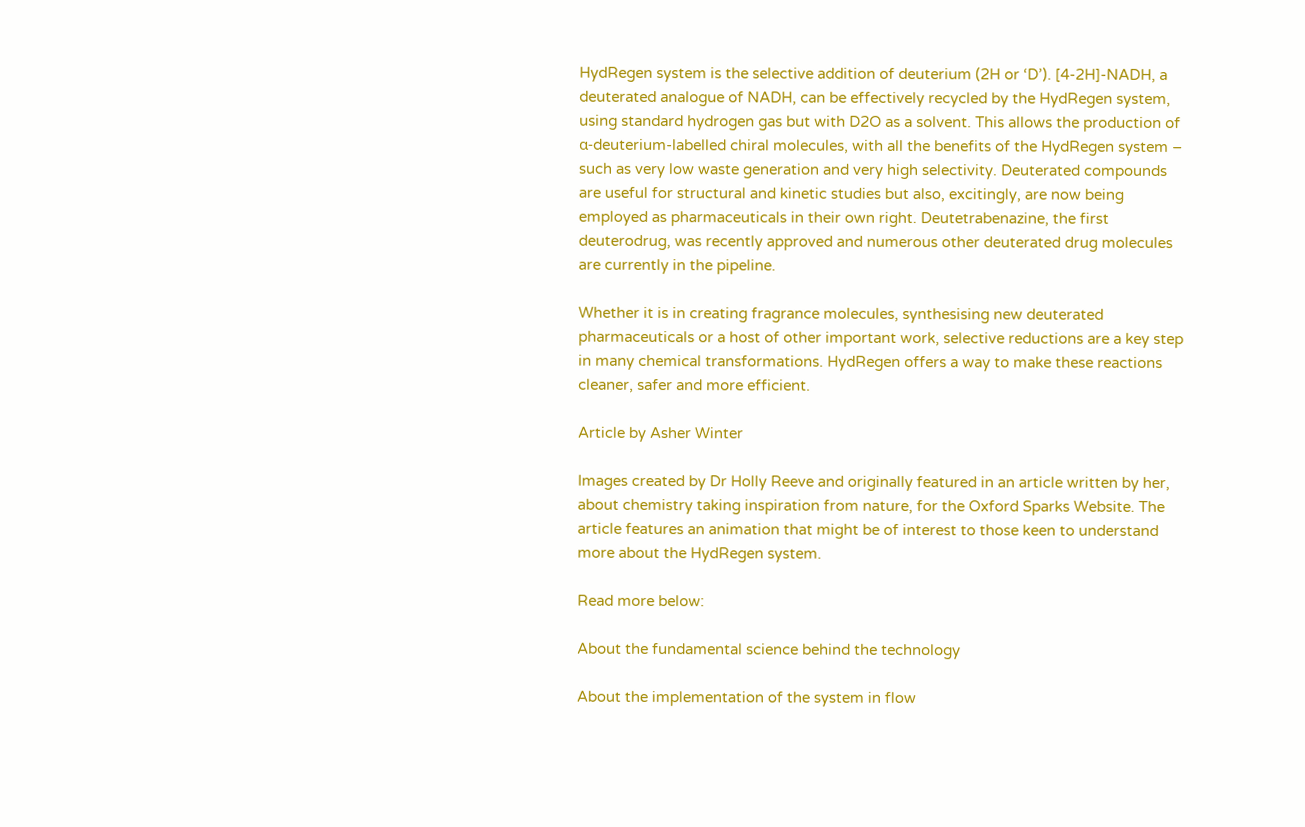HydRegen system is the selective addition of deuterium (2H or ‘D’). [4-2H]-NADH, a deuterated analogue of NADH, can be effectively recycled by the HydRegen system, using standard hydrogen gas but with D2O as a solvent. This allows the production of α-deuterium-labelled chiral molecules, with all the benefits of the HydRegen system – such as very low waste generation and very high selectivity. Deuterated compounds are useful for structural and kinetic studies but also, excitingly, are now being employed as pharmaceuticals in their own right. Deutetrabenazine, the first deuterodrug, was recently approved and numerous other deuterated drug molecules are currently in the pipeline.

Whether it is in creating fragrance molecules, synthesising new deuterated pharmaceuticals or a host of other important work, selective reductions are a key step in many chemical transformations. HydRegen offers a way to make these reactions cleaner, safer and more efficient.

Article by Asher Winter

Images created by Dr Holly Reeve and originally featured in an article written by her, about chemistry taking inspiration from nature, for the Oxford Sparks Website. The article features an animation that might be of interest to those keen to understand more about the HydRegen system.

Read more below:

About the fundamental science behind the technology

About the implementation of the system in flow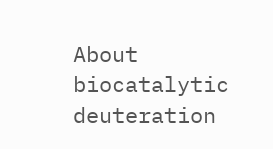About biocatalytic deuteration